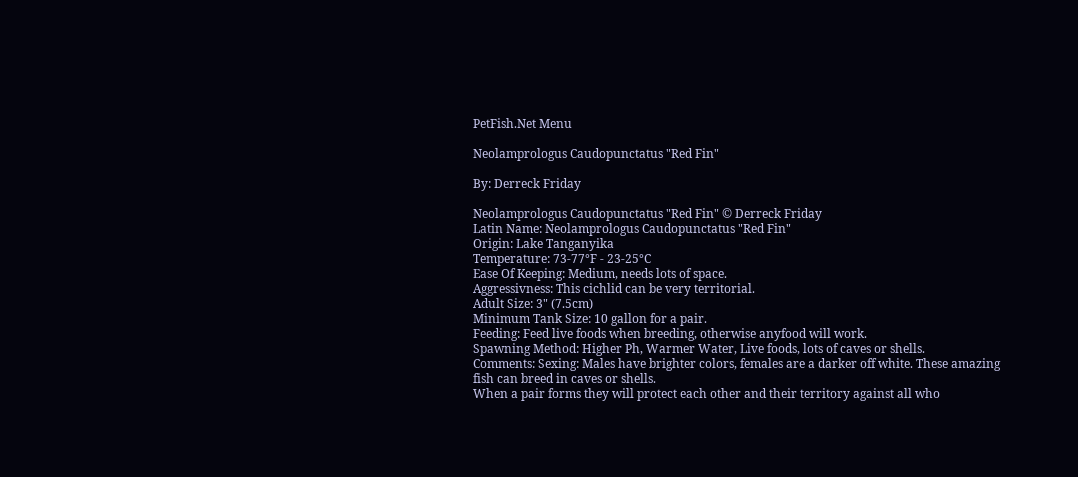PetFish.Net Menu

Neolamprologus Caudopunctatus "Red Fin"

By: Derreck Friday

Neolamprologus Caudopunctatus "Red Fin" © Derreck Friday
Latin Name: Neolamprologus Caudopunctatus "Red Fin"
Origin: Lake Tanganyika
Temperature: 73-77°F - 23-25°C
Ease Of Keeping: Medium, needs lots of space.
Aggressivness: This cichlid can be very territorial.
Adult Size: 3" (7.5cm)
Minimum Tank Size: 10 gallon for a pair.
Feeding: Feed live foods when breeding, otherwise anyfood will work.
Spawning Method: Higher Ph, Warmer Water, Live foods, lots of caves or shells.
Comments: Sexing: Males have brighter colors, females are a darker off white. These amazing fish can breed in caves or shells.
When a pair forms they will protect each other and their territory against all who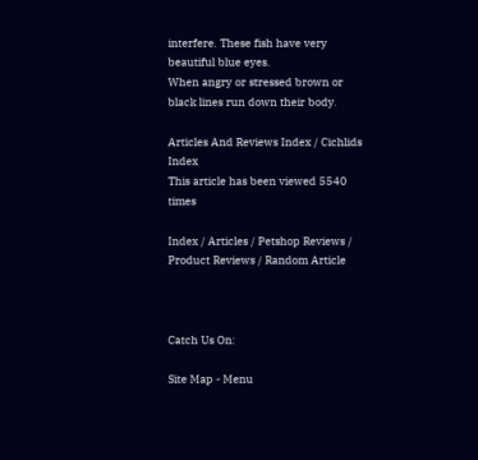interfere. These fish have very beautiful blue eyes.
When angry or stressed brown or black lines run down their body.

Articles And Reviews Index / Cichlids Index
This article has been viewed 5540 times

Index / Articles / Petshop Reviews / Product Reviews / Random Article



Catch Us On:

Site Map - Menu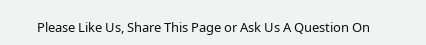Please Like Us, Share This Page or Ask Us A Question On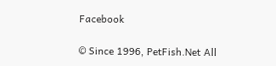Facebook

© Since 1996, PetFish.Net All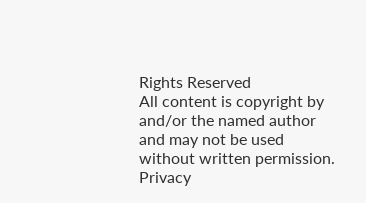Rights Reserved
All content is copyright by and/or the named author and may not be used without written permission.
Privacy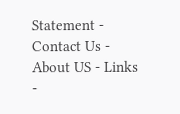Statement - Contact Us - About US - Links -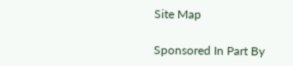Site Map

Sponsored In Part By